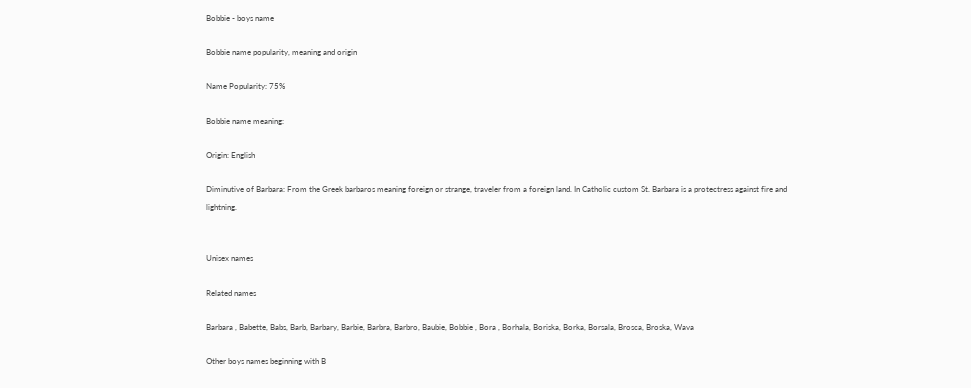Bobbie - boys name

Bobbie name popularity, meaning and origin

Name Popularity: 75%

Bobbie name meaning:

Origin: English

Diminutive of Barbara: From the Greek barbaros meaning foreign or strange, traveler from a foreign land. In Catholic custom St. Barbara is a protectress against fire and lightning.


Unisex names

Related names

Barbara , Babette, Babs, Barb, Barbary, Barbie, Barbra, Barbro, Baubie, Bobbie , Bora , Borhala, Boriska, Borka, Borsala, Brosca, Broska, Wava

Other boys names beginning with B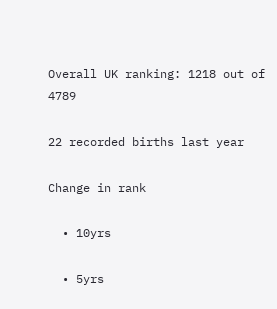Overall UK ranking: 1218 out of 4789

22 recorded births last year

Change in rank

  • 10yrs

  • 5yrs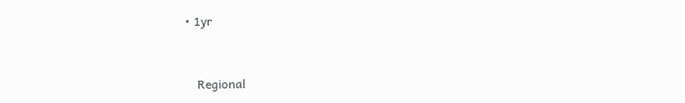• 1yr


    Regional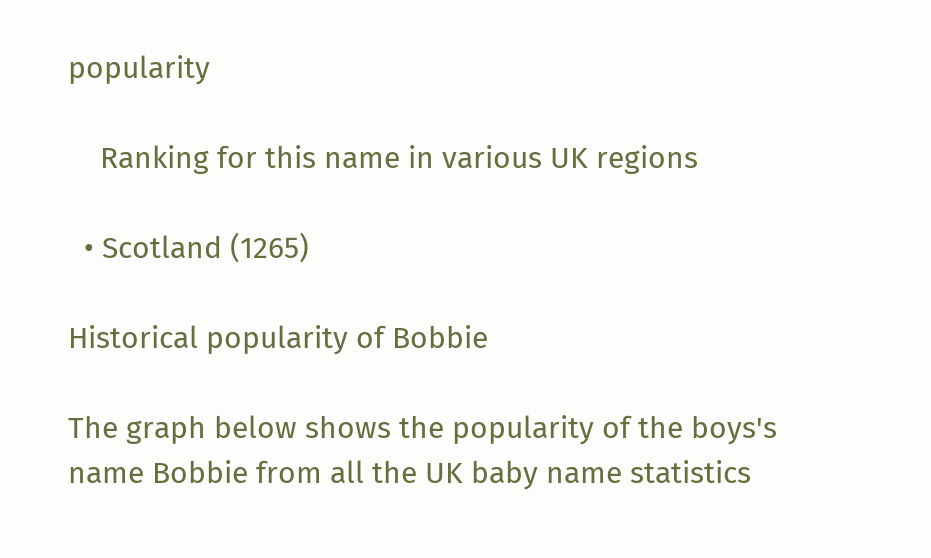popularity

    Ranking for this name in various UK regions

  • Scotland (1265)

Historical popularity of Bobbie

The graph below shows the popularity of the boys's name Bobbie from all the UK baby name statistics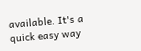available. It's a quick easy way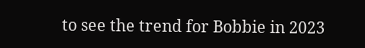to see the trend for Bobbie in 2023